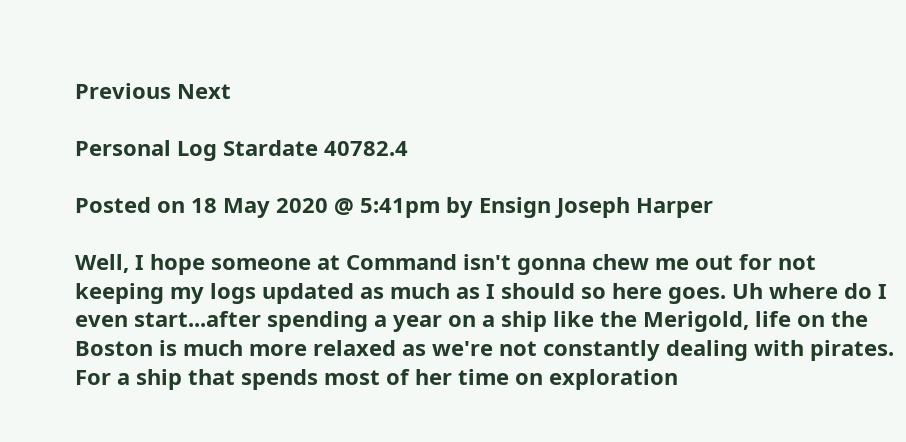Previous Next

Personal Log Stardate 40782.4

Posted on 18 May 2020 @ 5:41pm by Ensign Joseph Harper

Well, I hope someone at Command isn't gonna chew me out for not keeping my logs updated as much as I should so here goes. Uh where do I even start...after spending a year on a ship like the Merigold, life on the Boston is much more relaxed as we're not constantly dealing with pirates. For a ship that spends most of her time on exploration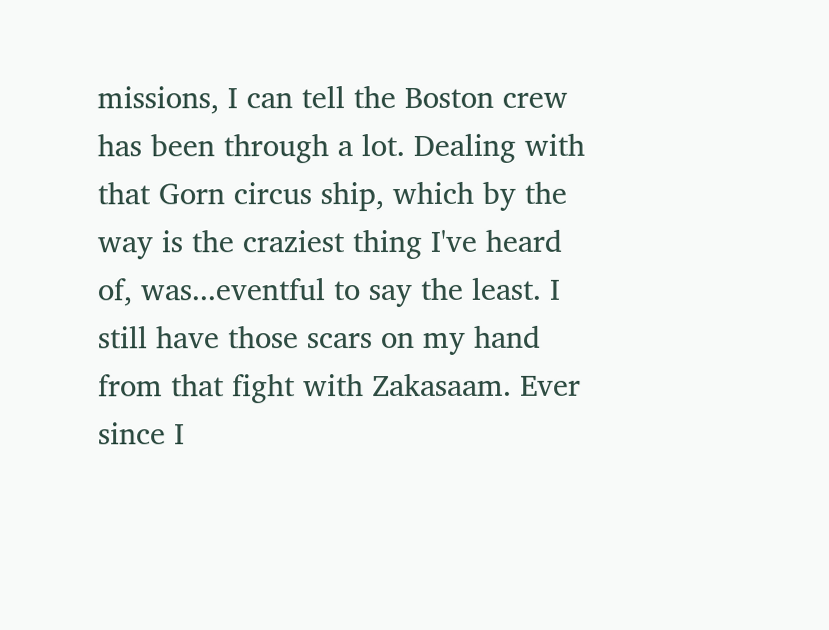missions, I can tell the Boston crew has been through a lot. Dealing with that Gorn circus ship, which by the way is the craziest thing I've heard of, was...eventful to say the least. I still have those scars on my hand from that fight with Zakasaam. Ever since I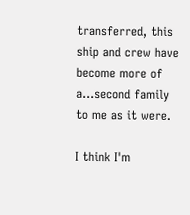transferred, this ship and crew have become more of a...second family to me as it were.

I think I'm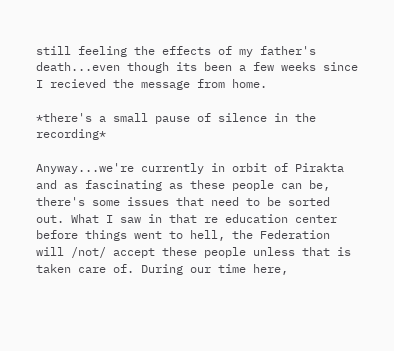still feeling the effects of my father's death...even though its been a few weeks since I recieved the message from home.

*there's a small pause of silence in the recording*

Anyway...we're currently in orbit of Pirakta and as fascinating as these people can be, there's some issues that need to be sorted out. What I saw in that re education center before things went to hell, the Federation will /not/ accept these people unless that is taken care of. During our time here,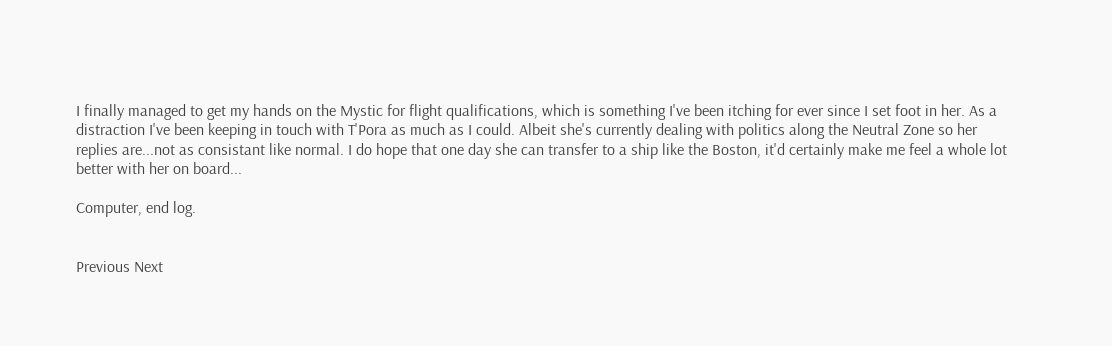I finally managed to get my hands on the Mystic for flight qualifications, which is something I've been itching for ever since I set foot in her. As a distraction I've been keeping in touch with T'Pora as much as I could. Albeit she's currently dealing with politics along the Neutral Zone so her replies are...not as consistant like normal. I do hope that one day she can transfer to a ship like the Boston, it'd certainly make me feel a whole lot better with her on board...

Computer, end log.


Previous Next